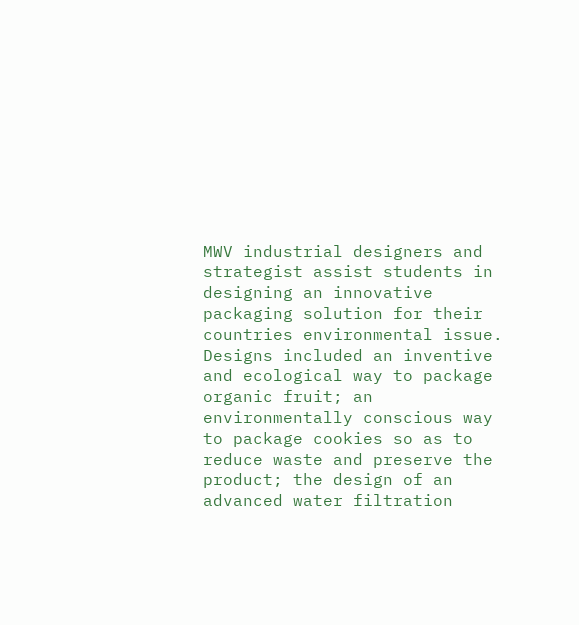MWV industrial designers and strategist assist students in designing an innovative packaging solution for their countries environmental issue.  Designs included an inventive and ecological way to package organic fruit; an environmentally conscious way to package cookies so as to reduce waste and preserve the product; the design of an advanced water filtration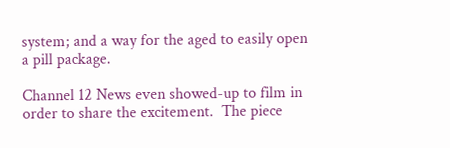system; and a way for the aged to easily open a pill package.

Channel 12 News even showed-up to film in order to share the excitement.  The piece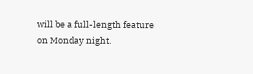will be a full-length feature on Monday night.